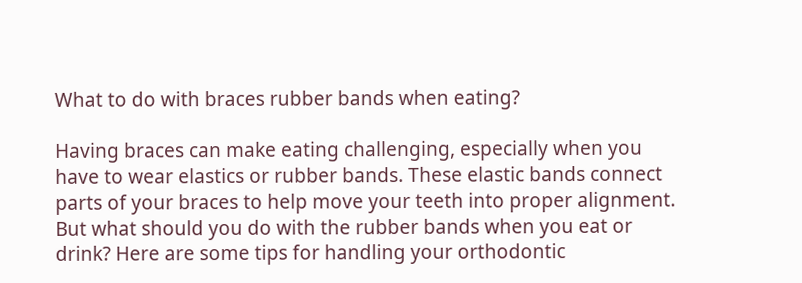What to do with braces rubber bands when eating?

Having braces can make eating challenging, especially when you have to wear elastics or rubber bands. These elastic bands connect parts of your braces to help move your teeth into proper alignment. But what should you do with the rubber bands when you eat or drink? Here are some tips for handling your orthodontic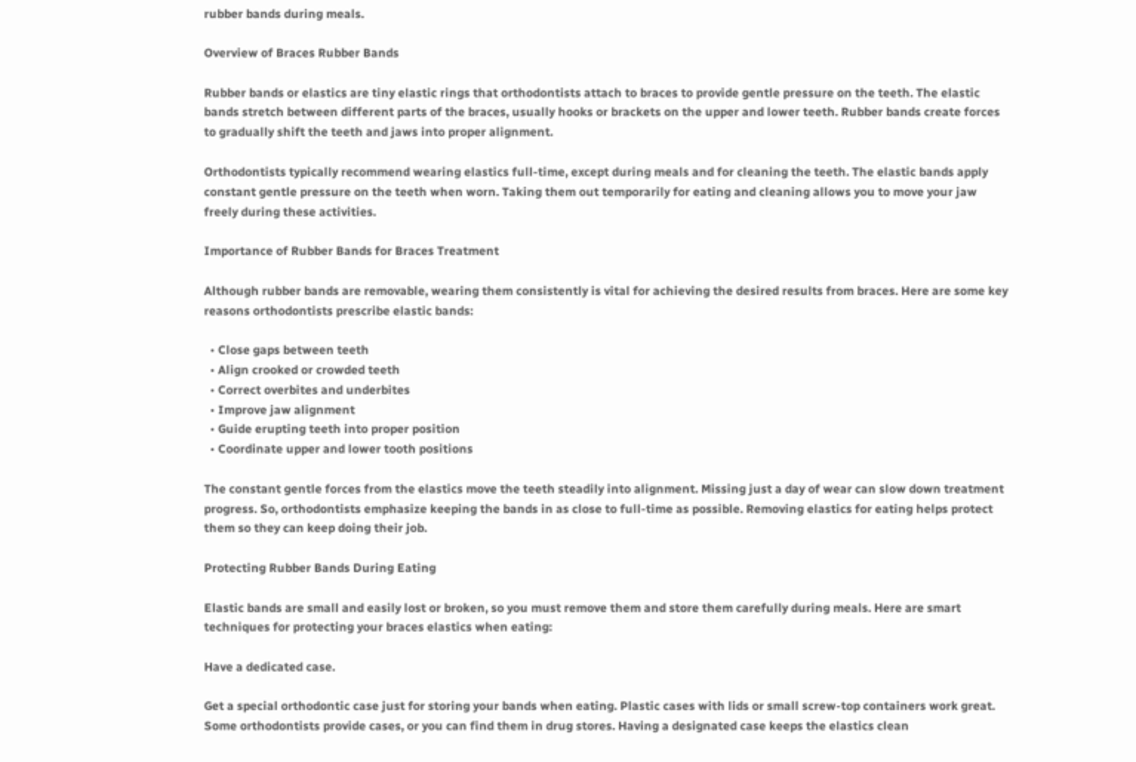rubber bands during meals.

Overview of Braces Rubber Bands

Rubber bands or elastics are tiny elastic rings that orthodontists attach to braces to provide gentle pressure on the teeth. The elastic bands stretch between different parts of the braces, usually hooks or brackets on the upper and lower teeth. Rubber bands create forces to gradually shift the teeth and jaws into proper alignment.

Orthodontists typically recommend wearing elastics full-time, except during meals and for cleaning the teeth. The elastic bands apply constant gentle pressure on the teeth when worn. Taking them out temporarily for eating and cleaning allows you to move your jaw freely during these activities.

Importance of Rubber Bands for Braces Treatment

Although rubber bands are removable, wearing them consistently is vital for achieving the desired results from braces. Here are some key reasons orthodontists prescribe elastic bands:

  • Close gaps between teeth
  • Align crooked or crowded teeth
  • Correct overbites and underbites
  • Improve jaw alignment
  • Guide erupting teeth into proper position
  • Coordinate upper and lower tooth positions

The constant gentle forces from the elastics move the teeth steadily into alignment. Missing just a day of wear can slow down treatment progress. So, orthodontists emphasize keeping the bands in as close to full-time as possible. Removing elastics for eating helps protect them so they can keep doing their job.

Protecting Rubber Bands During Eating

Elastic bands are small and easily lost or broken, so you must remove them and store them carefully during meals. Here are smart techniques for protecting your braces elastics when eating:

Have a dedicated case.

Get a special orthodontic case just for storing your bands when eating. Plastic cases with lids or small screw-top containers work great. Some orthodontists provide cases, or you can find them in drug stores. Having a designated case keeps the elastics clean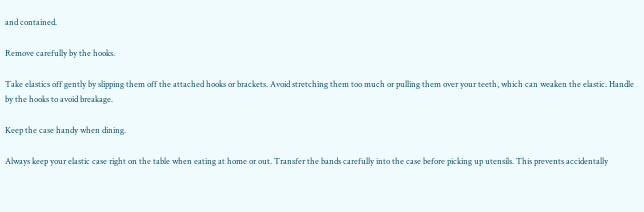and contained.

Remove carefully by the hooks.

Take elastics off gently by slipping them off the attached hooks or brackets. Avoid stretching them too much or pulling them over your teeth, which can weaken the elastic. Handle by the hooks to avoid breakage.

Keep the case handy when dining.

Always keep your elastic case right on the table when eating at home or out. Transfer the bands carefully into the case before picking up utensils. This prevents accidentally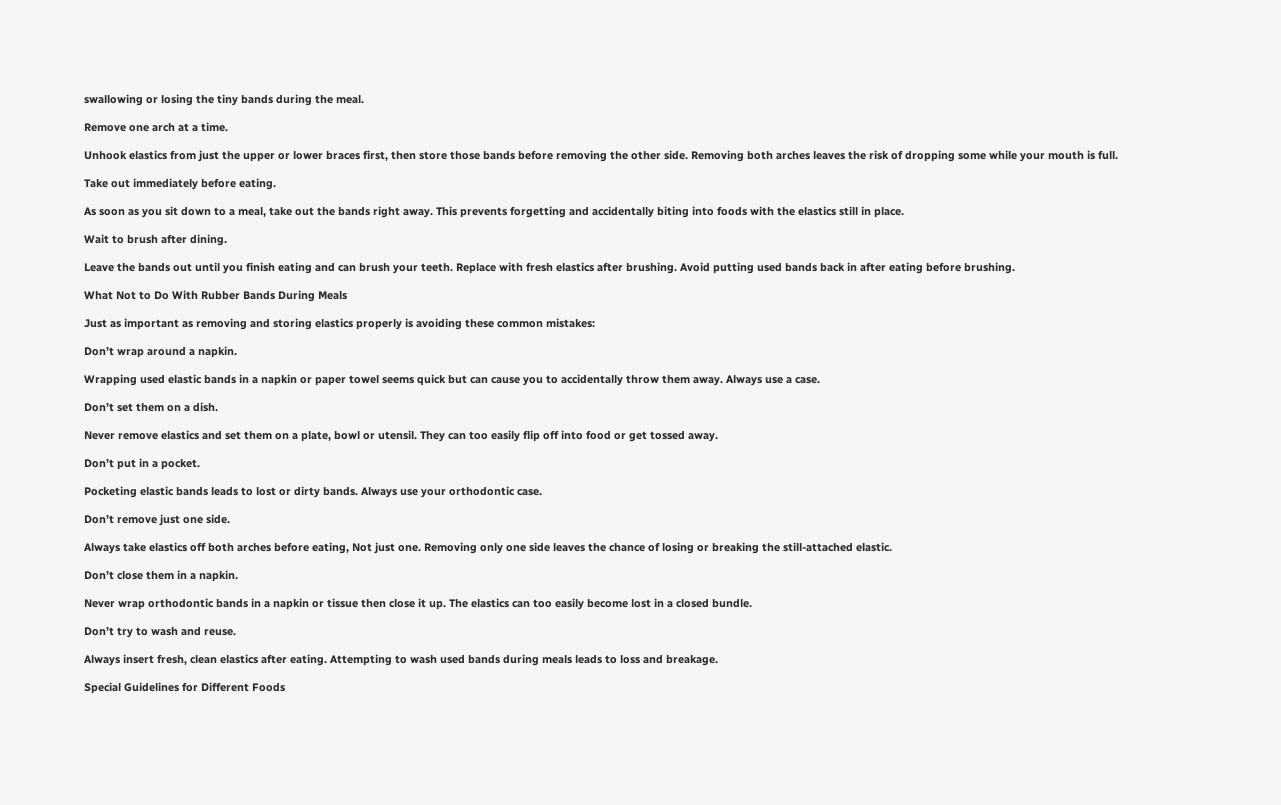swallowing or losing the tiny bands during the meal.

Remove one arch at a time.

Unhook elastics from just the upper or lower braces first, then store those bands before removing the other side. Removing both arches leaves the risk of dropping some while your mouth is full.

Take out immediately before eating.

As soon as you sit down to a meal, take out the bands right away. This prevents forgetting and accidentally biting into foods with the elastics still in place.

Wait to brush after dining.

Leave the bands out until you finish eating and can brush your teeth. Replace with fresh elastics after brushing. Avoid putting used bands back in after eating before brushing.

What Not to Do With Rubber Bands During Meals

Just as important as removing and storing elastics properly is avoiding these common mistakes:

Don’t wrap around a napkin.

Wrapping used elastic bands in a napkin or paper towel seems quick but can cause you to accidentally throw them away. Always use a case.

Don’t set them on a dish.

Never remove elastics and set them on a plate, bowl or utensil. They can too easily flip off into food or get tossed away.

Don’t put in a pocket.

Pocketing elastic bands leads to lost or dirty bands. Always use your orthodontic case.

Don’t remove just one side.

Always take elastics off both arches before eating, Not just one. Removing only one side leaves the chance of losing or breaking the still-attached elastic.

Don’t close them in a napkin.

Never wrap orthodontic bands in a napkin or tissue then close it up. The elastics can too easily become lost in a closed bundle.

Don’t try to wash and reuse.

Always insert fresh, clean elastics after eating. Attempting to wash used bands during meals leads to loss and breakage.

Special Guidelines for Different Foods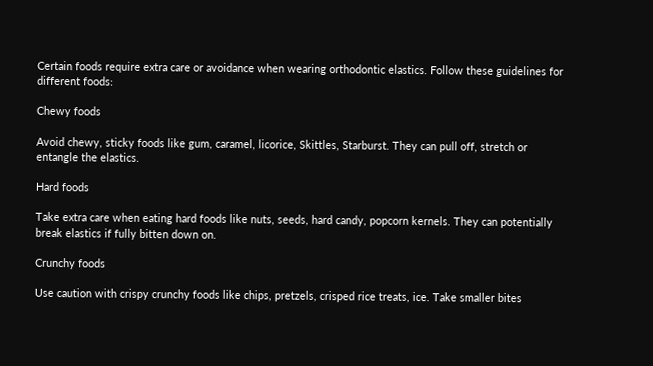Certain foods require extra care or avoidance when wearing orthodontic elastics. Follow these guidelines for different foods:

Chewy foods

Avoid chewy, sticky foods like gum, caramel, licorice, Skittles, Starburst. They can pull off, stretch or entangle the elastics.

Hard foods

Take extra care when eating hard foods like nuts, seeds, hard candy, popcorn kernels. They can potentially break elastics if fully bitten down on.

Crunchy foods

Use caution with crispy crunchy foods like chips, pretzels, crisped rice treats, ice. Take smaller bites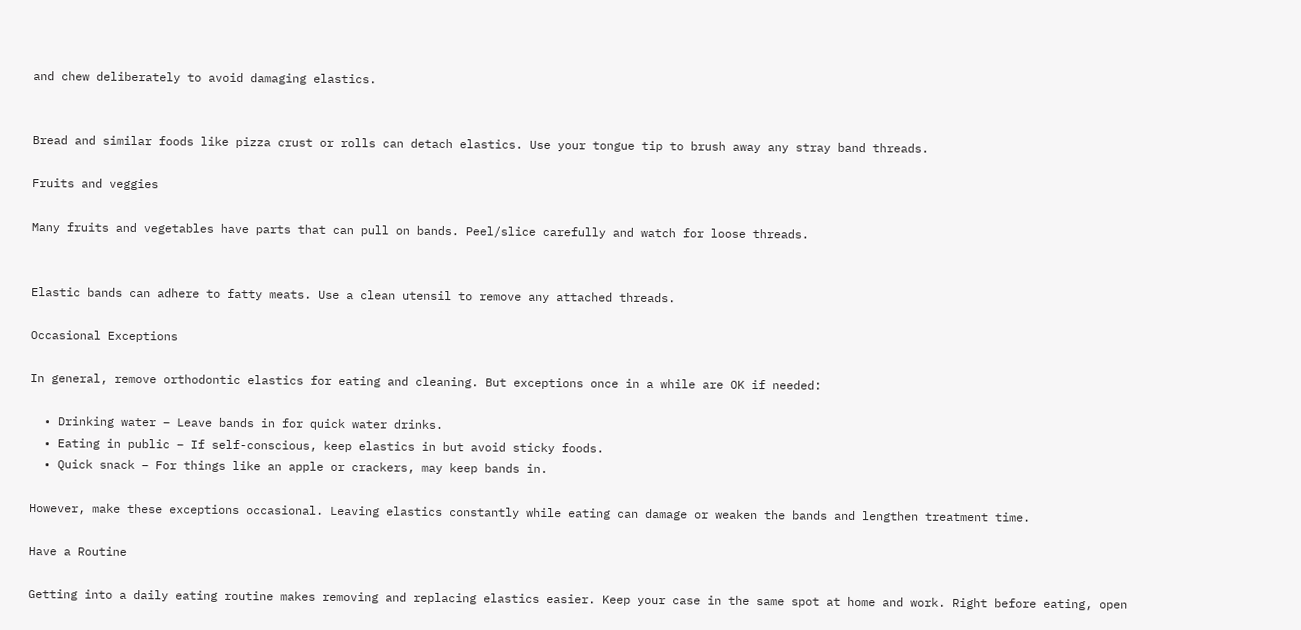and chew deliberately to avoid damaging elastics.


Bread and similar foods like pizza crust or rolls can detach elastics. Use your tongue tip to brush away any stray band threads.

Fruits and veggies

Many fruits and vegetables have parts that can pull on bands. Peel/slice carefully and watch for loose threads.


Elastic bands can adhere to fatty meats. Use a clean utensil to remove any attached threads.

Occasional Exceptions

In general, remove orthodontic elastics for eating and cleaning. But exceptions once in a while are OK if needed:

  • Drinking water – Leave bands in for quick water drinks.
  • Eating in public – If self-conscious, keep elastics in but avoid sticky foods.
  • Quick snack – For things like an apple or crackers, may keep bands in.

However, make these exceptions occasional. Leaving elastics constantly while eating can damage or weaken the bands and lengthen treatment time.

Have a Routine

Getting into a daily eating routine makes removing and replacing elastics easier. Keep your case in the same spot at home and work. Right before eating, open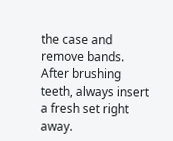the case and remove bands. After brushing teeth, always insert a fresh set right away.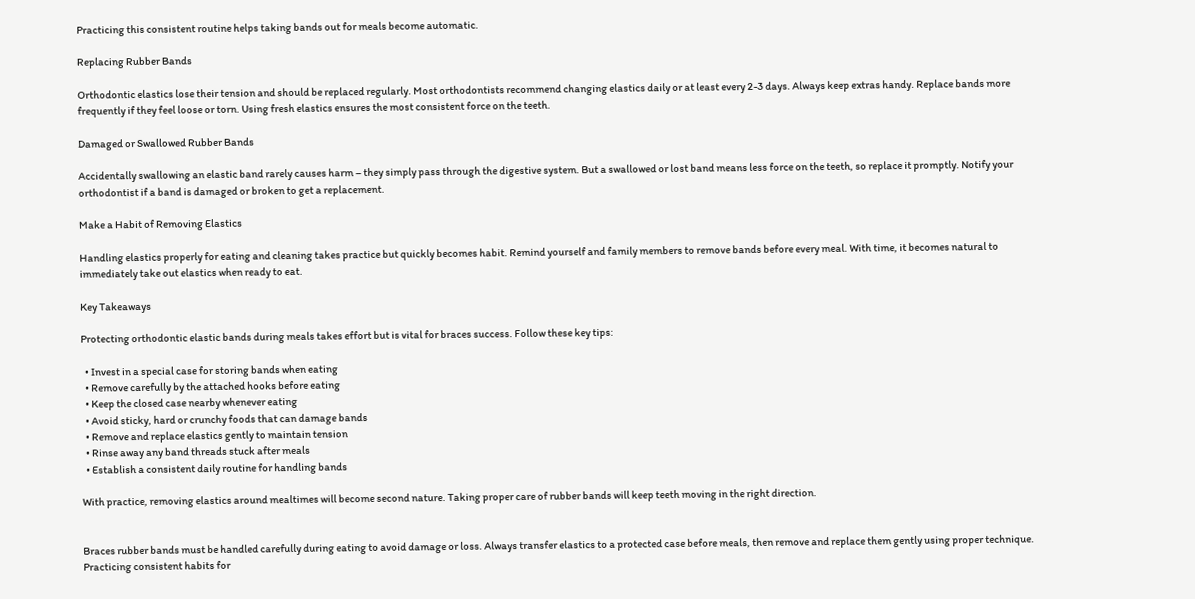Practicing this consistent routine helps taking bands out for meals become automatic.

Replacing Rubber Bands

Orthodontic elastics lose their tension and should be replaced regularly. Most orthodontists recommend changing elastics daily or at least every 2-3 days. Always keep extras handy. Replace bands more frequently if they feel loose or torn. Using fresh elastics ensures the most consistent force on the teeth.

Damaged or Swallowed Rubber Bands

Accidentally swallowing an elastic band rarely causes harm – they simply pass through the digestive system. But a swallowed or lost band means less force on the teeth, so replace it promptly. Notify your orthodontist if a band is damaged or broken to get a replacement.

Make a Habit of Removing Elastics

Handling elastics properly for eating and cleaning takes practice but quickly becomes habit. Remind yourself and family members to remove bands before every meal. With time, it becomes natural to immediately take out elastics when ready to eat.

Key Takeaways

Protecting orthodontic elastic bands during meals takes effort but is vital for braces success. Follow these key tips:

  • Invest in a special case for storing bands when eating
  • Remove carefully by the attached hooks before eating
  • Keep the closed case nearby whenever eating
  • Avoid sticky, hard or crunchy foods that can damage bands
  • Remove and replace elastics gently to maintain tension
  • Rinse away any band threads stuck after meals
  • Establish a consistent daily routine for handling bands

With practice, removing elastics around mealtimes will become second nature. Taking proper care of rubber bands will keep teeth moving in the right direction.


Braces rubber bands must be handled carefully during eating to avoid damage or loss. Always transfer elastics to a protected case before meals, then remove and replace them gently using proper technique. Practicing consistent habits for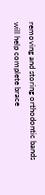removing and storing orthodontic bands will help complete brace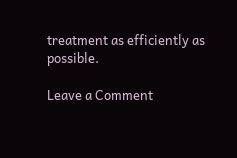treatment as efficiently as possible.

Leave a Comment